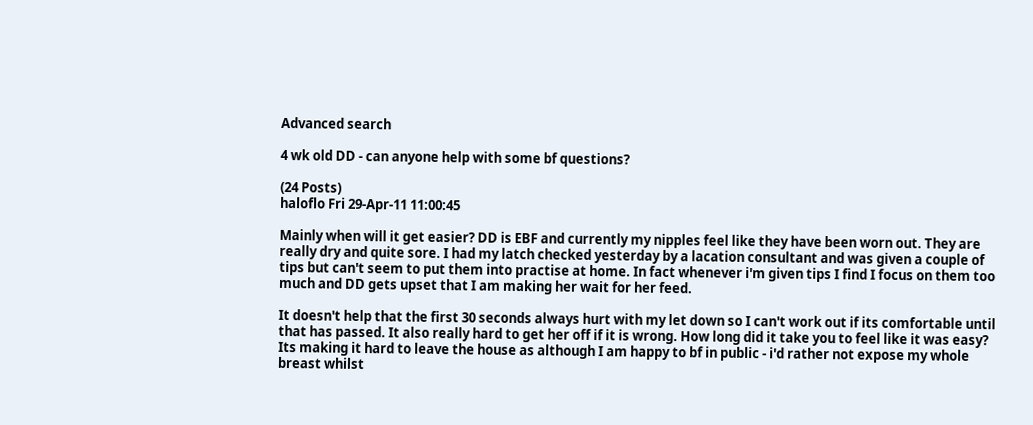Advanced search

4 wk old DD - can anyone help with some bf questions?

(24 Posts)
haloflo Fri 29-Apr-11 11:00:45

Mainly when will it get easier? DD is EBF and currently my nipples feel like they have been worn out. They are really dry and quite sore. I had my latch checked yesterday by a lacation consultant and was given a couple of tips but can't seem to put them into practise at home. In fact whenever i'm given tips I find I focus on them too much and DD gets upset that I am making her wait for her feed.

It doesn't help that the first 30 seconds always hurt with my let down so I can't work out if its comfortable until that has passed. It also really hard to get her off if it is wrong. How long did it take you to feel like it was easy? Its making it hard to leave the house as although I am happy to bf in public - i'd rather not expose my whole breast whilst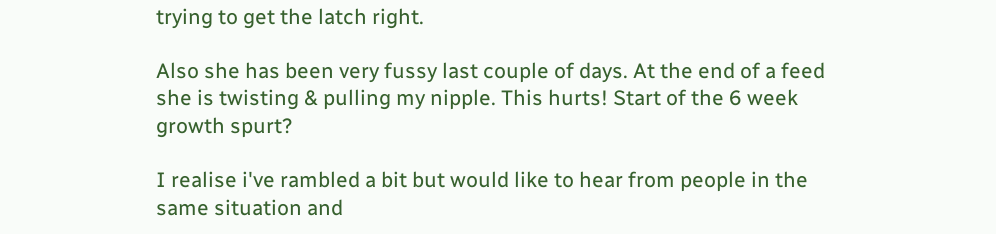trying to get the latch right.

Also she has been very fussy last couple of days. At the end of a feed she is twisting & pulling my nipple. This hurts! Start of the 6 week growth spurt?

I realise i've rambled a bit but would like to hear from people in the same situation and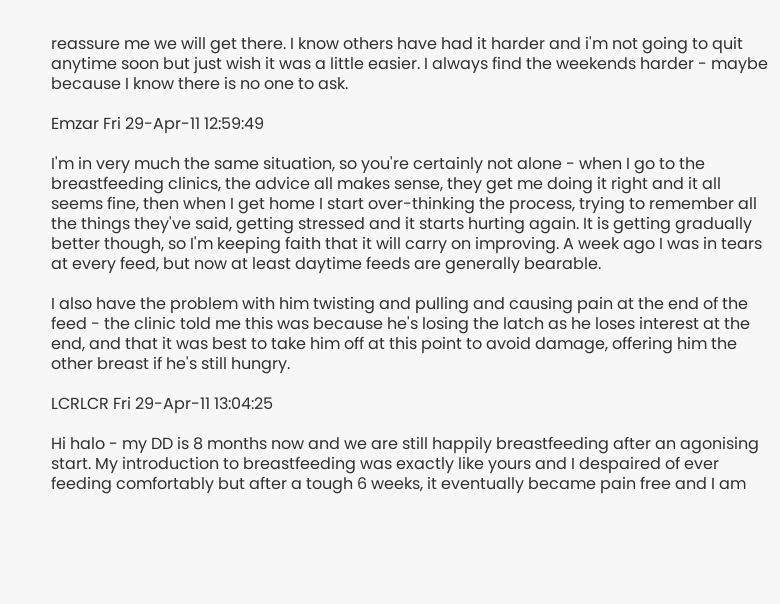reassure me we will get there. I know others have had it harder and i'm not going to quit anytime soon but just wish it was a little easier. I always find the weekends harder - maybe because I know there is no one to ask.

Emzar Fri 29-Apr-11 12:59:49

I'm in very much the same situation, so you're certainly not alone - when I go to the breastfeeding clinics, the advice all makes sense, they get me doing it right and it all seems fine, then when I get home I start over-thinking the process, trying to remember all the things they've said, getting stressed and it starts hurting again. It is getting gradually better though, so I'm keeping faith that it will carry on improving. A week ago I was in tears at every feed, but now at least daytime feeds are generally bearable.

I also have the problem with him twisting and pulling and causing pain at the end of the feed - the clinic told me this was because he's losing the latch as he loses interest at the end, and that it was best to take him off at this point to avoid damage, offering him the other breast if he's still hungry.

LCRLCR Fri 29-Apr-11 13:04:25

Hi halo - my DD is 8 months now and we are still happily breastfeeding after an agonising start. My introduction to breastfeeding was exactly like yours and I despaired of ever feeding comfortably but after a tough 6 weeks, it eventually became pain free and I am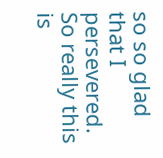so so glad that I persevered. So really this is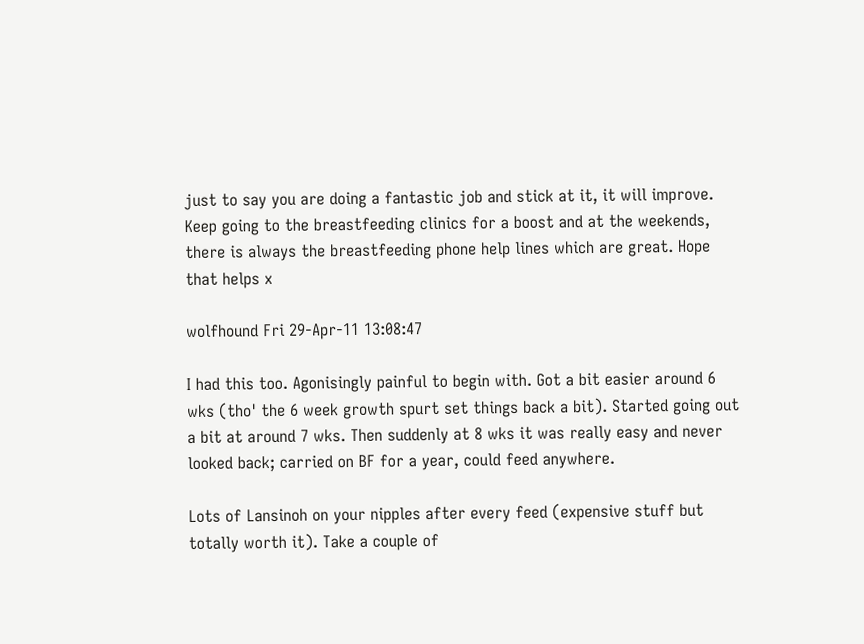just to say you are doing a fantastic job and stick at it, it will improve. Keep going to the breastfeeding clinics for a boost and at the weekends, there is always the breastfeeding phone help lines which are great. Hope that helps x

wolfhound Fri 29-Apr-11 13:08:47

I had this too. Agonisingly painful to begin with. Got a bit easier around 6 wks (tho' the 6 week growth spurt set things back a bit). Started going out a bit at around 7 wks. Then suddenly at 8 wks it was really easy and never looked back; carried on BF for a year, could feed anywhere.

Lots of Lansinoh on your nipples after every feed (expensive stuff but totally worth it). Take a couple of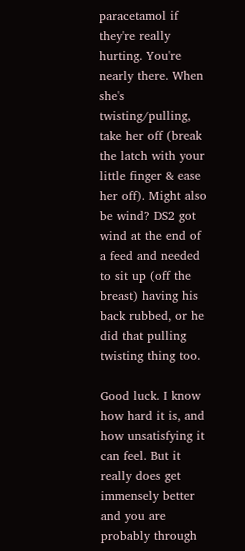paracetamol if they're really hurting. You're nearly there. When she's twisting/pulling, take her off (break the latch with your little finger & ease her off). Might also be wind? DS2 got wind at the end of a feed and needed to sit up (off the breast) having his back rubbed, or he did that pulling twisting thing too.

Good luck. I know how hard it is, and how unsatisfying it can feel. But it really does get immensely better and you are probably through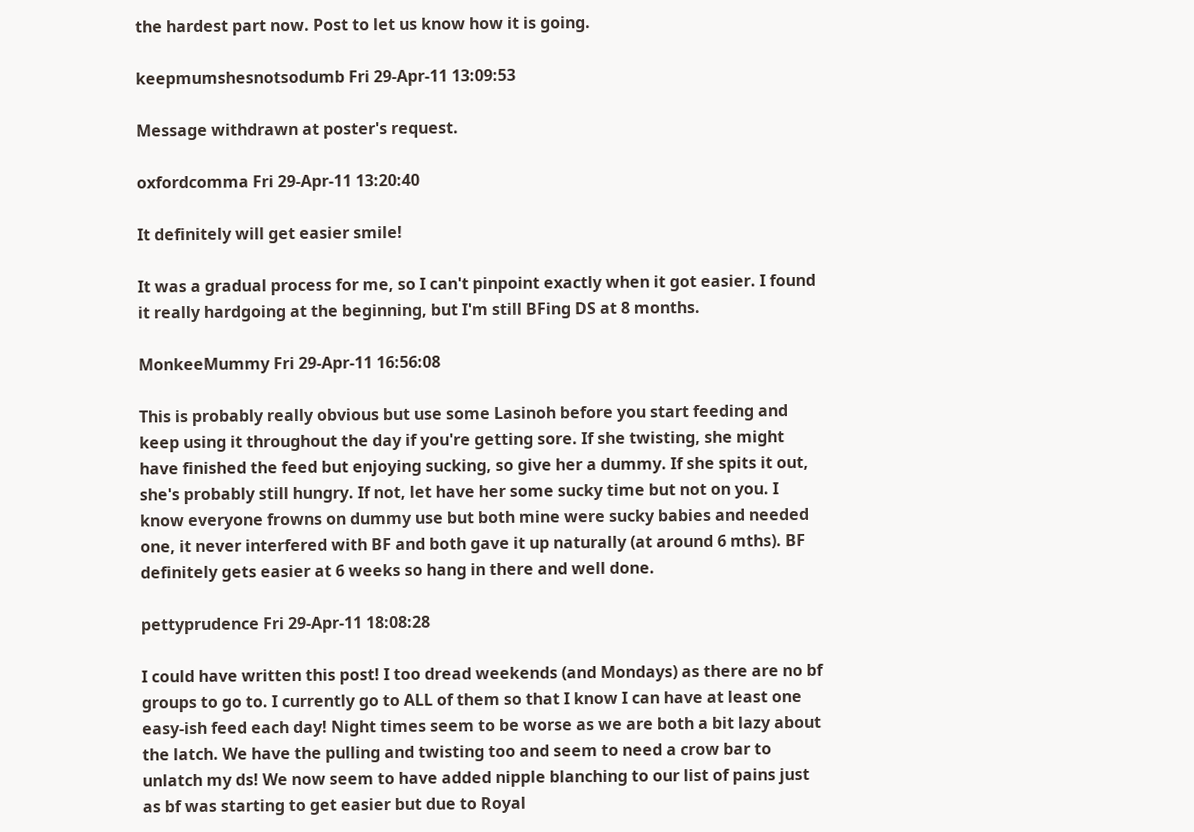the hardest part now. Post to let us know how it is going.

keepmumshesnotsodumb Fri 29-Apr-11 13:09:53

Message withdrawn at poster's request.

oxfordcomma Fri 29-Apr-11 13:20:40

It definitely will get easier smile!

It was a gradual process for me, so I can't pinpoint exactly when it got easier. I found it really hardgoing at the beginning, but I'm still BFing DS at 8 months.

MonkeeMummy Fri 29-Apr-11 16:56:08

This is probably really obvious but use some Lasinoh before you start feeding and keep using it throughout the day if you're getting sore. If she twisting, she might have finished the feed but enjoying sucking, so give her a dummy. If she spits it out, she's probably still hungry. If not, let have her some sucky time but not on you. I know everyone frowns on dummy use but both mine were sucky babies and needed one, it never interfered with BF and both gave it up naturally (at around 6 mths). BF definitely gets easier at 6 weeks so hang in there and well done.

pettyprudence Fri 29-Apr-11 18:08:28

I could have written this post! I too dread weekends (and Mondays) as there are no bf groups to go to. I currently go to ALL of them so that I know I can have at least one easy-ish feed each day! Night times seem to be worse as we are both a bit lazy about the latch. We have the pulling and twisting too and seem to need a crow bar to unlatch my ds! We now seem to have added nipple blanching to our list of pains just as bf was starting to get easier but due to Royal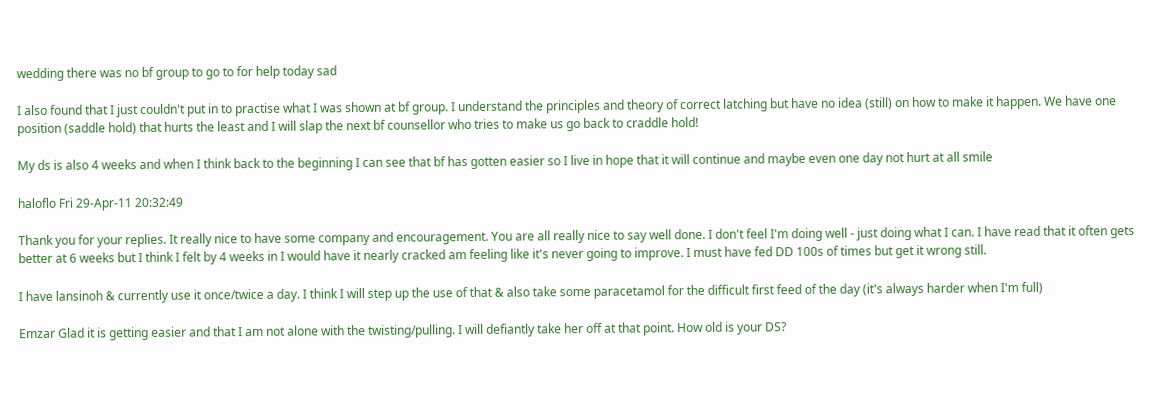wedding there was no bf group to go to for help today sad

I also found that I just couldn't put in to practise what I was shown at bf group. I understand the principles and theory of correct latching but have no idea (still) on how to make it happen. We have one position (saddle hold) that hurts the least and I will slap the next bf counsellor who tries to make us go back to craddle hold!

My ds is also 4 weeks and when I think back to the beginning I can see that bf has gotten easier so I live in hope that it will continue and maybe even one day not hurt at all smile

haloflo Fri 29-Apr-11 20:32:49

Thank you for your replies. It really nice to have some company and encouragement. You are all really nice to say well done. I don't feel I'm doing well - just doing what I can. I have read that it often gets better at 6 weeks but I think I felt by 4 weeks in I would have it nearly cracked am feeling like it's never going to improve. I must have fed DD 100s of times but get it wrong still.

I have lansinoh & currently use it once/twice a day. I think I will step up the use of that & also take some paracetamol for the difficult first feed of the day (it's always harder when I'm full)

Emzar Glad it is getting easier and that I am not alone with the twisting/pulling. I will defiantly take her off at that point. How old is your DS?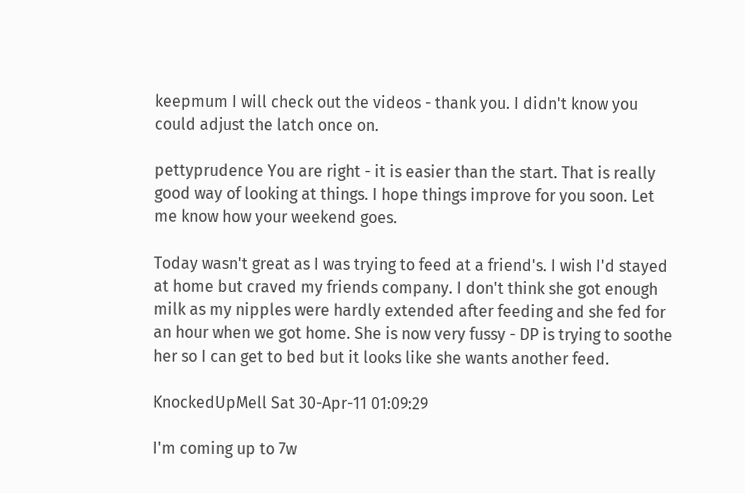keepmum I will check out the videos - thank you. I didn't know you could adjust the latch once on.

pettyprudence You are right - it is easier than the start. That is really good way of looking at things. I hope things improve for you soon. Let me know how your weekend goes.

Today wasn't great as I was trying to feed at a friend's. I wish I'd stayed at home but craved my friends company. I don't think she got enough milk as my nipples were hardly extended after feeding and she fed for an hour when we got home. She is now very fussy - DP is trying to soothe her so I can get to bed but it looks like she wants another feed.

KnockedUpMell Sat 30-Apr-11 01:09:29

I'm coming up to 7w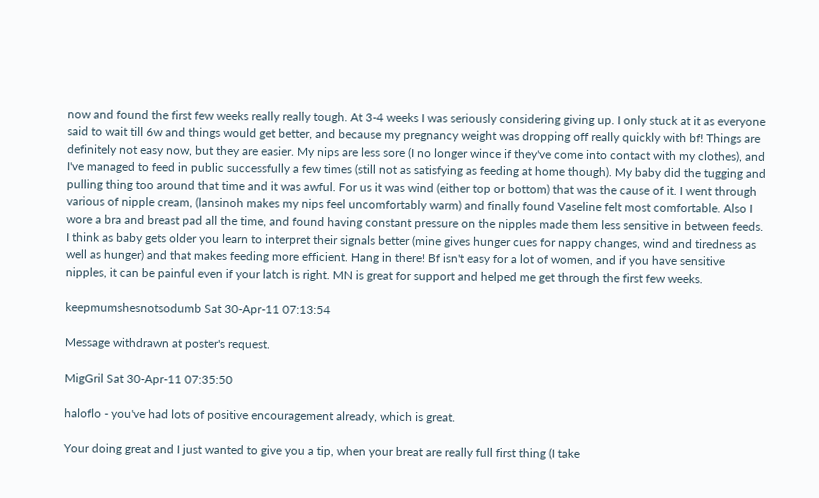now and found the first few weeks really really tough. At 3-4 weeks I was seriously considering giving up. I only stuck at it as everyone said to wait till 6w and things would get better, and because my pregnancy weight was dropping off really quickly with bf! Things are definitely not easy now, but they are easier. My nips are less sore (I no longer wince if they've come into contact with my clothes), and I've managed to feed in public successfully a few times (still not as satisfying as feeding at home though). My baby did the tugging and pulling thing too around that time and it was awful. For us it was wind (either top or bottom) that was the cause of it. I went through various of nipple cream, (lansinoh makes my nips feel uncomfortably warm) and finally found Vaseline felt most comfortable. Also I wore a bra and breast pad all the time, and found having constant pressure on the nipples made them less sensitive in between feeds. I think as baby gets older you learn to interpret their signals better (mine gives hunger cues for nappy changes, wind and tiredness as well as hunger) and that makes feeding more efficient. Hang in there! Bf isn't easy for a lot of women, and if you have sensitive nipples, it can be painful even if your latch is right. MN is great for support and helped me get through the first few weeks.

keepmumshesnotsodumb Sat 30-Apr-11 07:13:54

Message withdrawn at poster's request.

MigGril Sat 30-Apr-11 07:35:50

haloflo - you've had lots of positive encouragement already, which is great.

Your doing great and I just wanted to give you a tip, when your breat are really full first thing (I take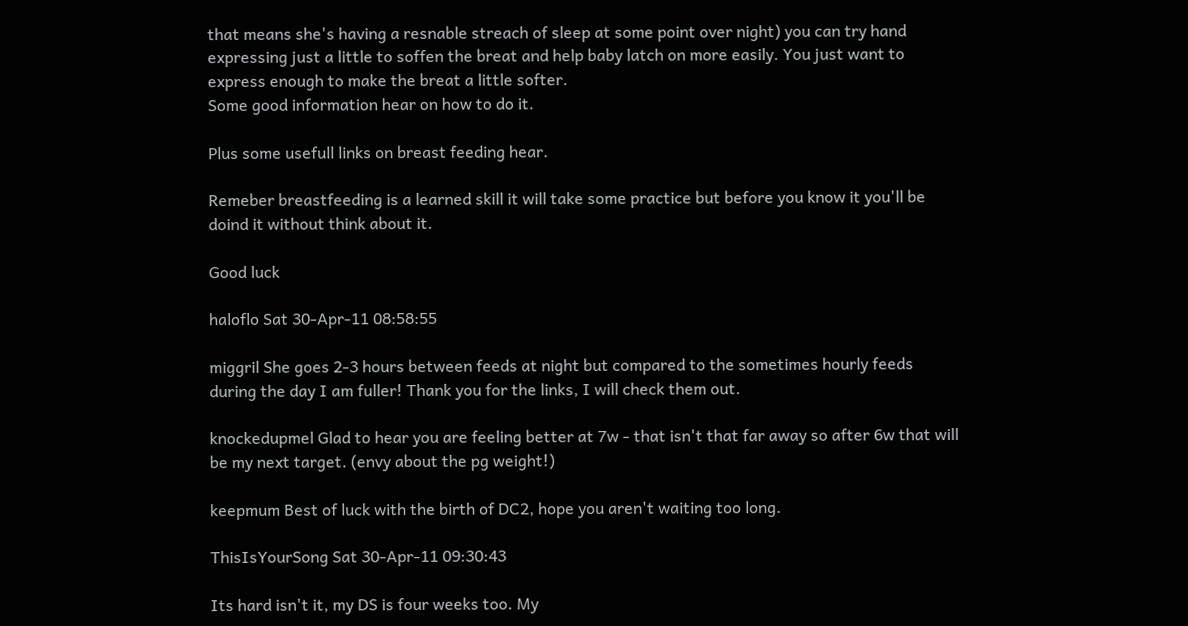that means she's having a resnable streach of sleep at some point over night) you can try hand expressing just a little to soffen the breat and help baby latch on more easily. You just want to express enough to make the breat a little softer.
Some good information hear on how to do it.

Plus some usefull links on breast feeding hear.

Remeber breastfeeding is a learned skill it will take some practice but before you know it you'll be doind it without think about it.

Good luck

haloflo Sat 30-Apr-11 08:58:55

miggril She goes 2-3 hours between feeds at night but compared to the sometimes hourly feeds during the day I am fuller! Thank you for the links, I will check them out.

knockedupmel Glad to hear you are feeling better at 7w - that isn't that far away so after 6w that will be my next target. (envy about the pg weight!)

keepmum Best of luck with the birth of DC2, hope you aren't waiting too long.

ThisIsYourSong Sat 30-Apr-11 09:30:43

Its hard isn't it, my DS is four weeks too. My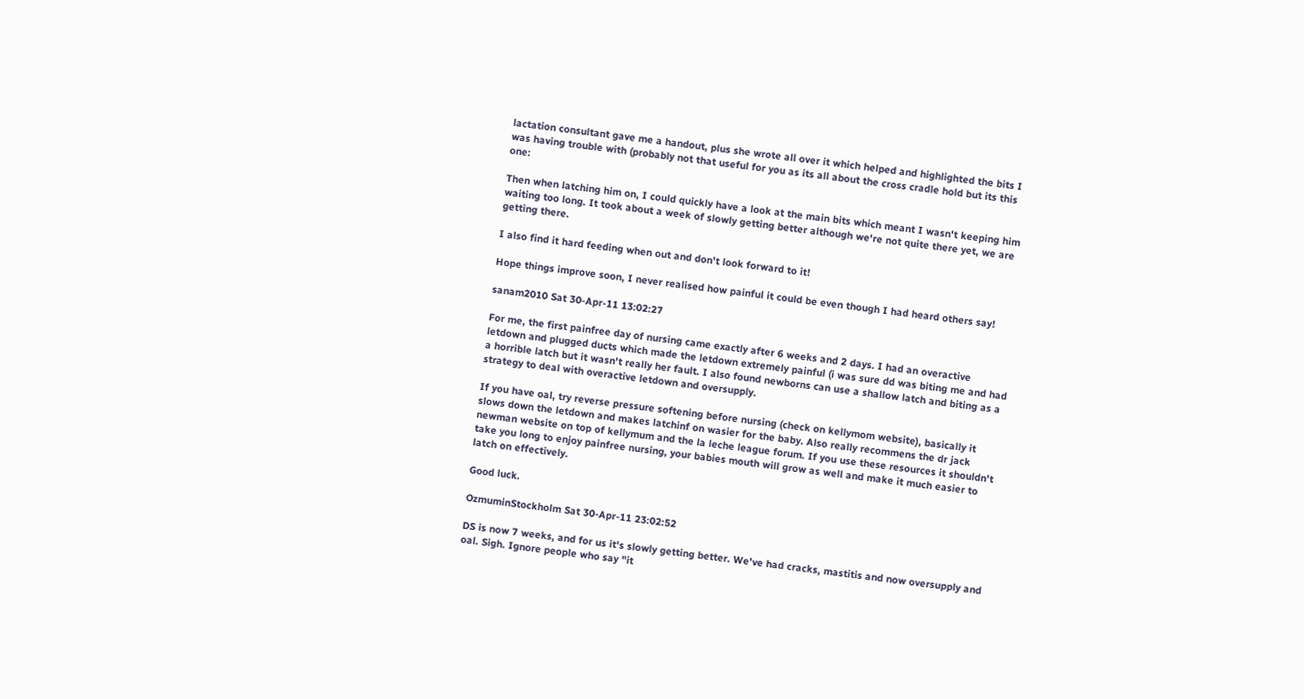lactation consultant gave me a handout, plus she wrote all over it which helped and highlighted the bits I was having trouble with (probably not that useful for you as its all about the cross cradle hold but its this one:

Then when latching him on, I could quickly have a look at the main bits which meant I wasn't keeping him waiting too long. It took about a week of slowly getting better although we're not quite there yet, we are getting there.

I also find it hard feeding when out and don't look forward to it!

Hope things improve soon, I never realised how painful it could be even though I had heard others say!

sanam2010 Sat 30-Apr-11 13:02:27

For me, the first painfree day of nursing came exactly after 6 weeks and 2 days. I had an overactive letdown and plugged ducts which made the letdown extremely painful (i was sure dd was biting me and had a horrible latch but it wasn't really her fault. I also found newborns can use a shallow latch and biting as a strategy to deal with overactive letdown and oversupply.

If you have oal, try reverse pressure softening before nursing (check on kellymom website), basically it slows down the letdown and makes latchinf on wasier for the baby. Also really recommens the dr jack newman website on top of kellymum and the la leche league forum. If you use these resources it shouldn't take you long to enjoy painfree nursing, your babies mouth will grow as well and make it much easier to latch on effectively.

Good luck.

OzmuminStockholm Sat 30-Apr-11 23:02:52

DS is now 7 weeks, and for us it's slowly getting better. We've had cracks, mastitis and now oversupply and oal. Sigh. Ignore people who say "it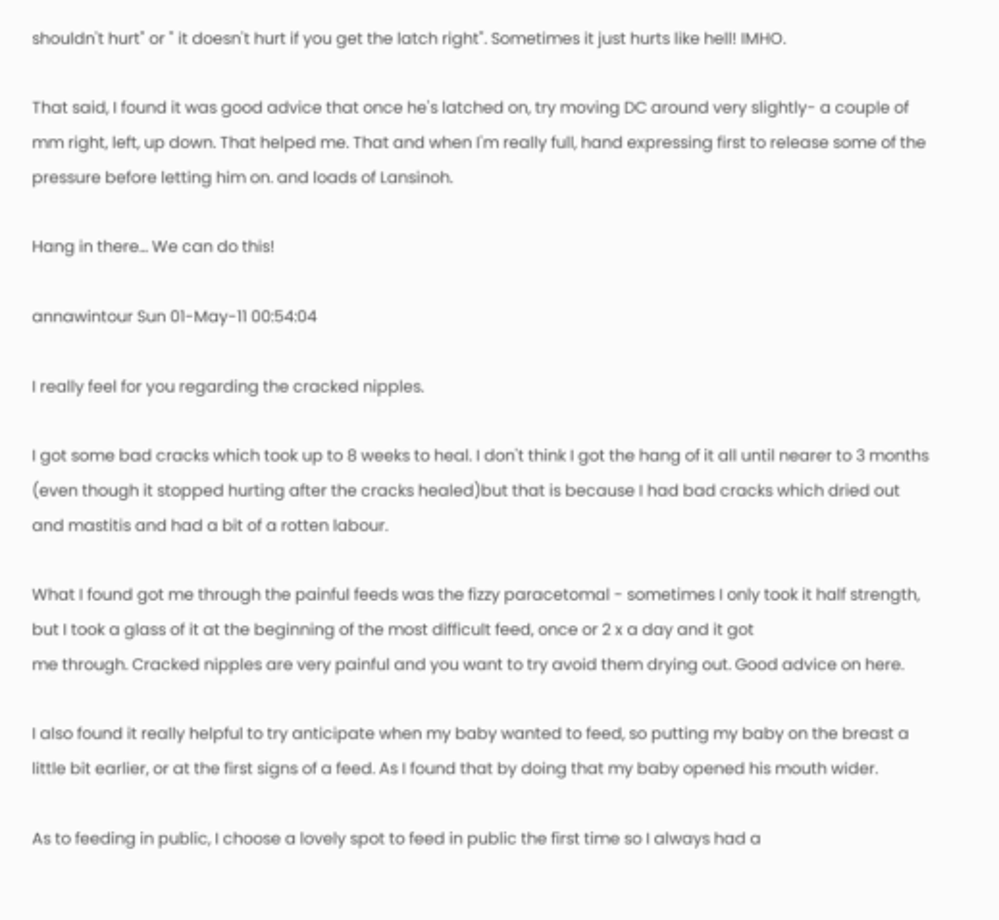shouldn't hurt" or " it doesn't hurt if you get the latch right". Sometimes it just hurts like hell! IMHO.

That said, I found it was good advice that once he's latched on, try moving DC around very slightly- a couple of mm right, left, up down. That helped me. That and when I'm really full, hand expressing first to release some of the pressure before letting him on. and loads of Lansinoh.

Hang in there... We can do this!

annawintour Sun 01-May-11 00:54:04

I really feel for you regarding the cracked nipples.

I got some bad cracks which took up to 8 weeks to heal. I don't think I got the hang of it all until nearer to 3 months (even though it stopped hurting after the cracks healed)but that is because I had bad cracks which dried out and mastitis and had a bit of a rotten labour.

What I found got me through the painful feeds was the fizzy paracetomal - sometimes I only took it half strength, but I took a glass of it at the beginning of the most difficult feed, once or 2 x a day and it got
me through. Cracked nipples are very painful and you want to try avoid them drying out. Good advice on here.

I also found it really helpful to try anticipate when my baby wanted to feed, so putting my baby on the breast a little bit earlier, or at the first signs of a feed. As I found that by doing that my baby opened his mouth wider.

As to feeding in public, I choose a lovely spot to feed in public the first time so I always had a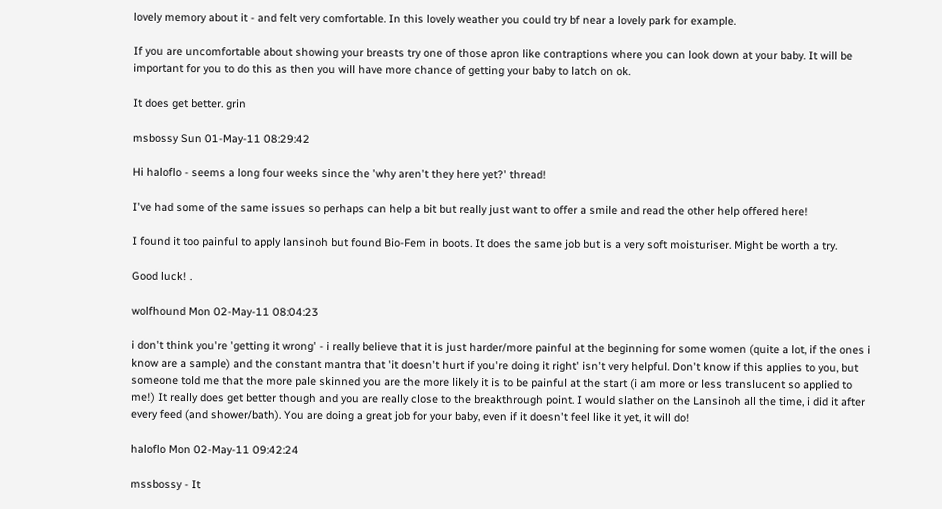lovely memory about it - and felt very comfortable. In this lovely weather you could try bf near a lovely park for example.

If you are uncomfortable about showing your breasts try one of those apron like contraptions where you can look down at your baby. It will be important for you to do this as then you will have more chance of getting your baby to latch on ok.

It does get better. grin

msbossy Sun 01-May-11 08:29:42

Hi haloflo - seems a long four weeks since the 'why aren't they here yet?' thread!

I've had some of the same issues so perhaps can help a bit but really just want to offer a smile and read the other help offered here!

I found it too painful to apply lansinoh but found Bio-Fem in boots. It does the same job but is a very soft moisturiser. Might be worth a try.

Good luck! .

wolfhound Mon 02-May-11 08:04:23

i don't think you're 'getting it wrong' - i really believe that it is just harder/more painful at the beginning for some women (quite a lot, if the ones i know are a sample) and the constant mantra that 'it doesn't hurt if you're doing it right' isn't very helpful. Don't know if this applies to you, but someone told me that the more pale skinned you are the more likely it is to be painful at the start (i am more or less translucent so applied to me!) It really does get better though and you are really close to the breakthrough point. I would slather on the Lansinoh all the time, i did it after every feed (and shower/bath). You are doing a great job for your baby, even if it doesn't feel like it yet, it will do!

haloflo Mon 02-May-11 09:42:24

mssbossy - It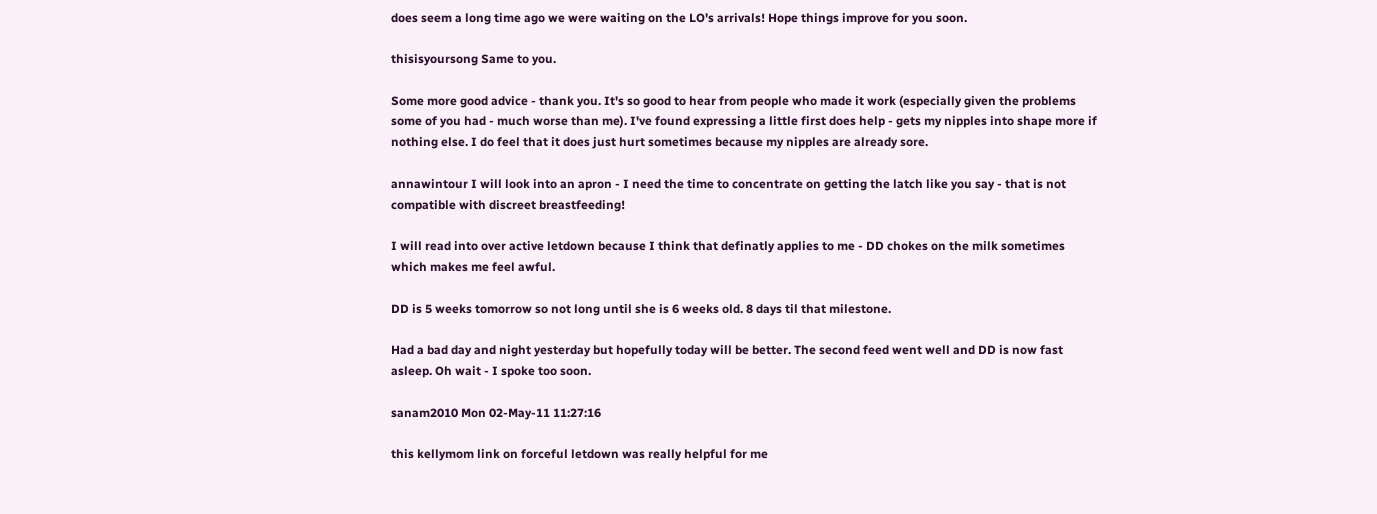does seem a long time ago we were waiting on the LO's arrivals! Hope things improve for you soon.

thisisyoursong Same to you.

Some more good advice - thank you. It's so good to hear from people who made it work (especially given the problems some of you had - much worse than me). I've found expressing a little first does help - gets my nipples into shape more if nothing else. I do feel that it does just hurt sometimes because my nipples are already sore.

annawintour I will look into an apron - I need the time to concentrate on getting the latch like you say - that is not compatible with discreet breastfeeding!

I will read into over active letdown because I think that definatly applies to me - DD chokes on the milk sometimes which makes me feel awful.

DD is 5 weeks tomorrow so not long until she is 6 weeks old. 8 days til that milestone.

Had a bad day and night yesterday but hopefully today will be better. The second feed went well and DD is now fast asleep. Oh wait - I spoke too soon.

sanam2010 Mon 02-May-11 11:27:16

this kellymom link on forceful letdown was really helpful for me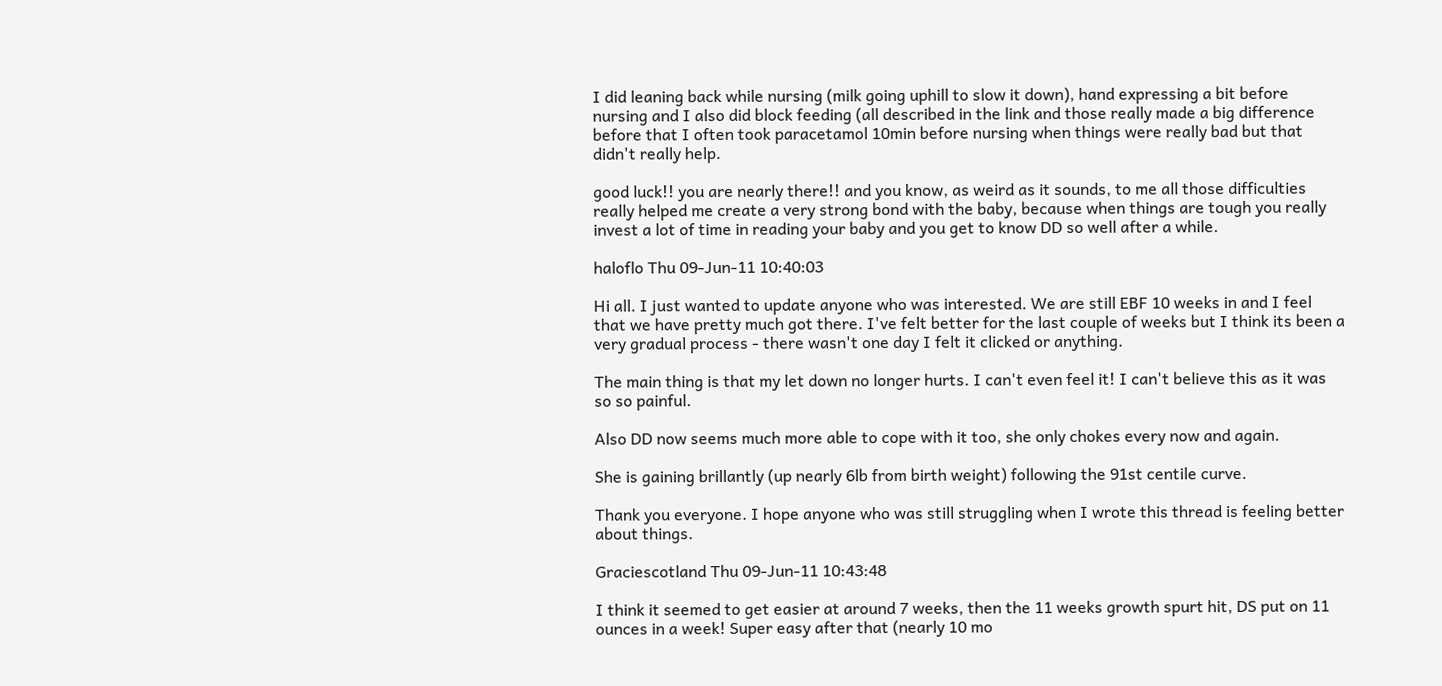I did leaning back while nursing (milk going uphill to slow it down), hand expressing a bit before nursing and I also did block feeding (all described in the link and those really made a big difference
before that I often took paracetamol 10min before nursing when things were really bad but that didn't really help.

good luck!! you are nearly there!! and you know, as weird as it sounds, to me all those difficulties really helped me create a very strong bond with the baby, because when things are tough you really invest a lot of time in reading your baby and you get to know DD so well after a while.

haloflo Thu 09-Jun-11 10:40:03

Hi all. I just wanted to update anyone who was interested. We are still EBF 10 weeks in and I feel that we have pretty much got there. I've felt better for the last couple of weeks but I think its been a very gradual process - there wasn't one day I felt it clicked or anything.

The main thing is that my let down no longer hurts. I can't even feel it! I can't believe this as it was so so painful.

Also DD now seems much more able to cope with it too, she only chokes every now and again.

She is gaining brillantly (up nearly 6lb from birth weight) following the 91st centile curve.

Thank you everyone. I hope anyone who was still struggling when I wrote this thread is feeling better about things.

Graciescotland Thu 09-Jun-11 10:43:48

I think it seemed to get easier at around 7 weeks, then the 11 weeks growth spurt hit, DS put on 11 ounces in a week! Super easy after that (nearly 10 mo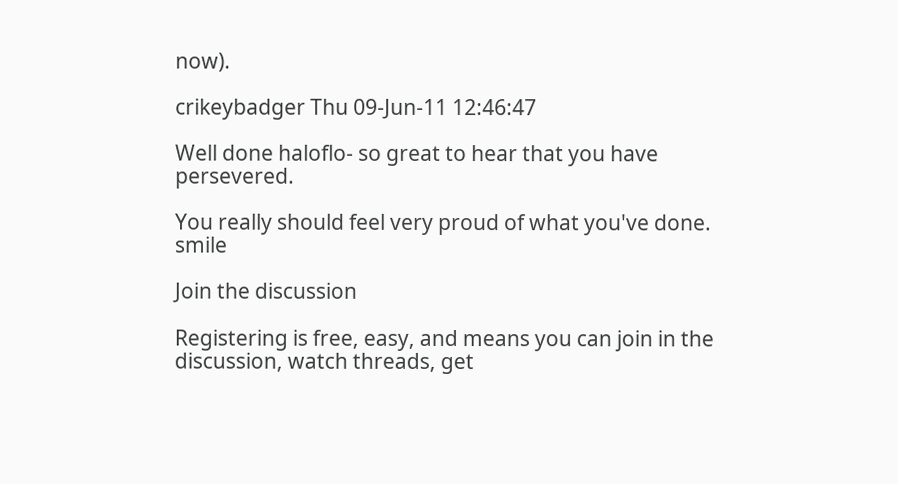now).

crikeybadger Thu 09-Jun-11 12:46:47

Well done haloflo- so great to hear that you have persevered.

You really should feel very proud of what you've done. smile

Join the discussion

Registering is free, easy, and means you can join in the discussion, watch threads, get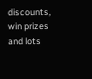discounts, win prizes and lots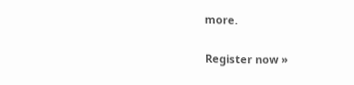more.

Register now »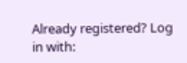Already registered? Log in with: